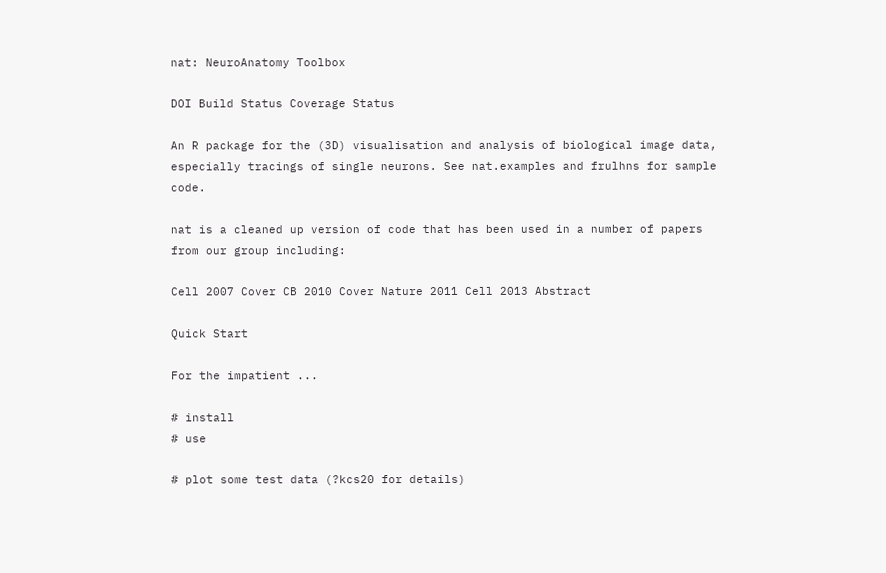nat: NeuroAnatomy Toolbox

DOI Build Status Coverage Status

An R package for the (3D) visualisation and analysis of biological image data, especially tracings of single neurons. See nat.examples and frulhns for sample code.

nat is a cleaned up version of code that has been used in a number of papers from our group including:

Cell 2007 Cover CB 2010 Cover Nature 2011 Cell 2013 Abstract

Quick Start

For the impatient ...

# install
# use

# plot some test data (?kcs20 for details)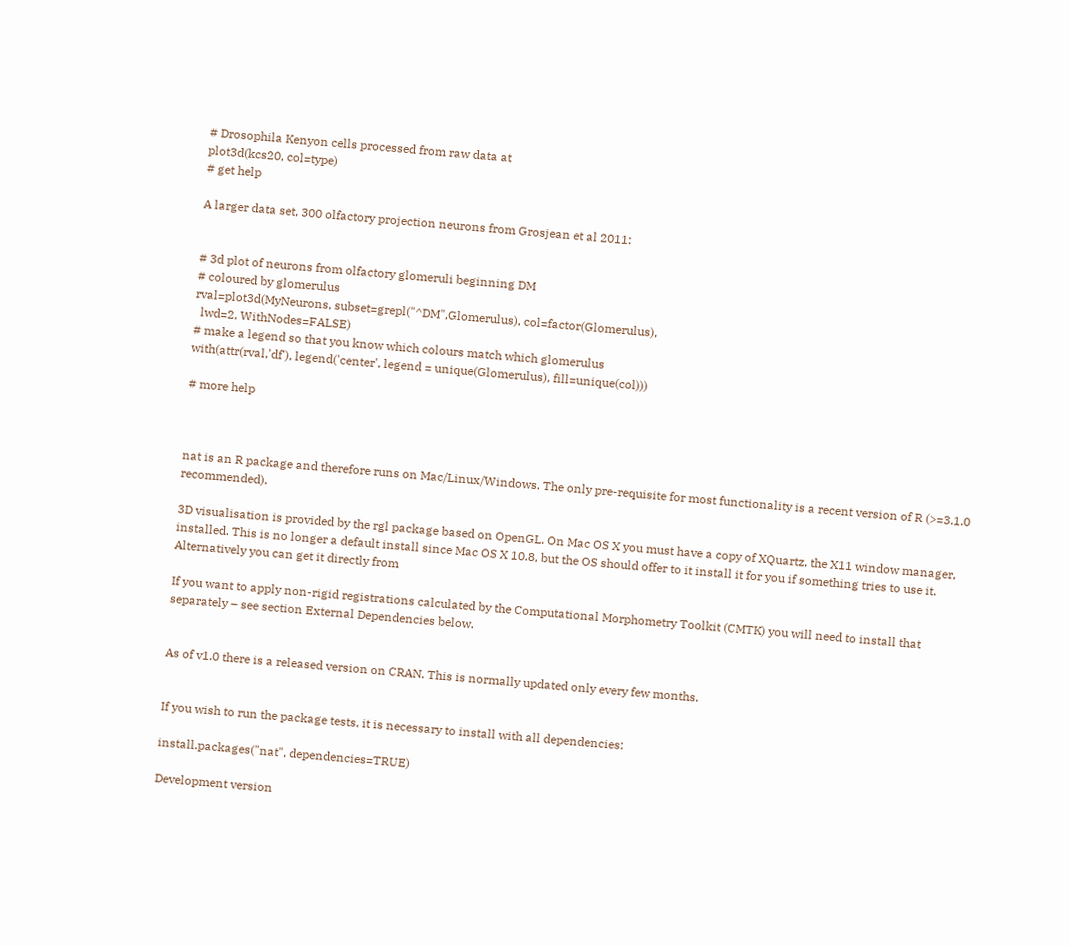# Drosophila Kenyon cells processed from raw data at
plot3d(kcs20, col=type)
# get help

A larger data set, 300 olfactory projection neurons from Grosjean et al 2011:


# 3d plot of neurons from olfactory glomeruli beginning DM
# coloured by glomerulus
rval=plot3d(MyNeurons, subset=grepl("^DM",Glomerulus), col=factor(Glomerulus),
  lwd=2, WithNodes=FALSE)
# make a legend so that you know which colours match which glomerulus
with(attr(rval,'df'), legend('center', legend = unique(Glomerulus), fill=unique(col)))

# more help



nat is an R package and therefore runs on Mac/Linux/Windows. The only pre-requisite for most functionality is a recent version of R (>=3.1.0 recommended).

3D visualisation is provided by the rgl package based on OpenGL. On Mac OS X you must have a copy of XQuartz, the X11 window manager, installed. This is no longer a default install since Mac OS X 10.8, but the OS should offer to it install it for you if something tries to use it. Alternatively you can get it directly from

If you want to apply non-rigid registrations calculated by the Computational Morphometry Toolkit (CMTK) you will need to install that separately – see section External Dependencies below.


As of v1.0 there is a released version on CRAN. This is normally updated only every few months.


If you wish to run the package tests, it is necessary to install with all dependencies:

install.packages("nat", dependencies=TRUE)

Development version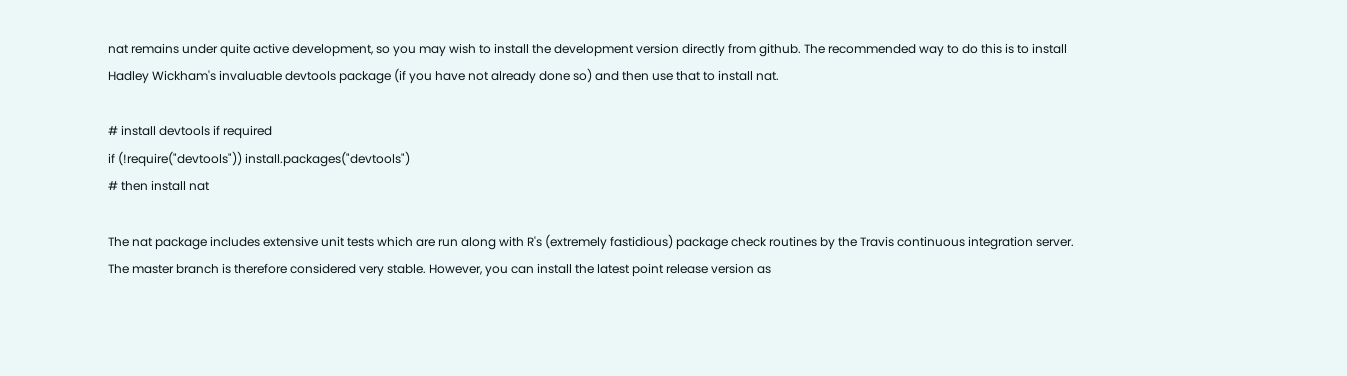nat remains under quite active development, so you may wish to install the development version directly from github. The recommended way to do this is to install Hadley Wickham's invaluable devtools package (if you have not already done so) and then use that to install nat.

# install devtools if required
if (!require("devtools")) install.packages("devtools")
# then install nat

The nat package includes extensive unit tests which are run along with R's (extremely fastidious) package check routines by the Travis continuous integration server. The master branch is therefore considered very stable. However, you can install the latest point release version as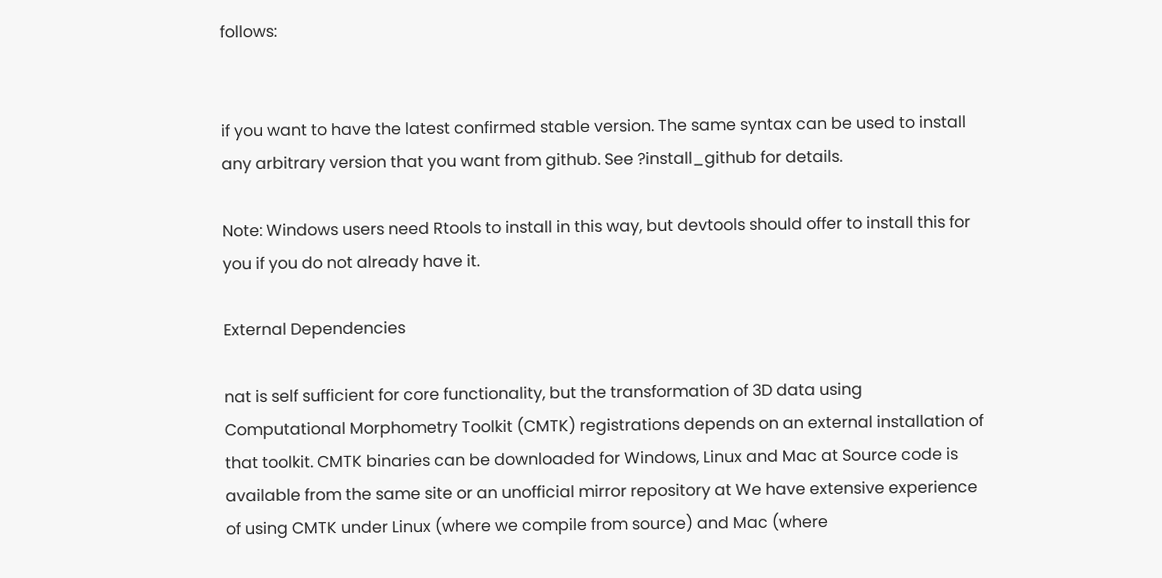follows:


if you want to have the latest confirmed stable version. The same syntax can be used to install any arbitrary version that you want from github. See ?install_github for details.

Note: Windows users need Rtools to install in this way, but devtools should offer to install this for you if you do not already have it.

External Dependencies

nat is self sufficient for core functionality, but the transformation of 3D data using Computational Morphometry Toolkit (CMTK) registrations depends on an external installation of that toolkit. CMTK binaries can be downloaded for Windows, Linux and Mac at Source code is available from the same site or an unofficial mirror repository at We have extensive experience of using CMTK under Linux (where we compile from source) and Mac (where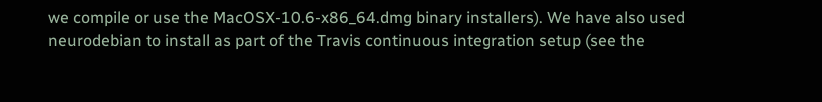we compile or use the MacOSX-10.6-x86_64.dmg binary installers). We have also used neurodebian to install as part of the Travis continuous integration setup (see the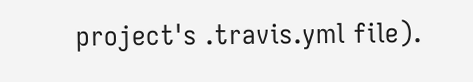project's .travis.yml file).